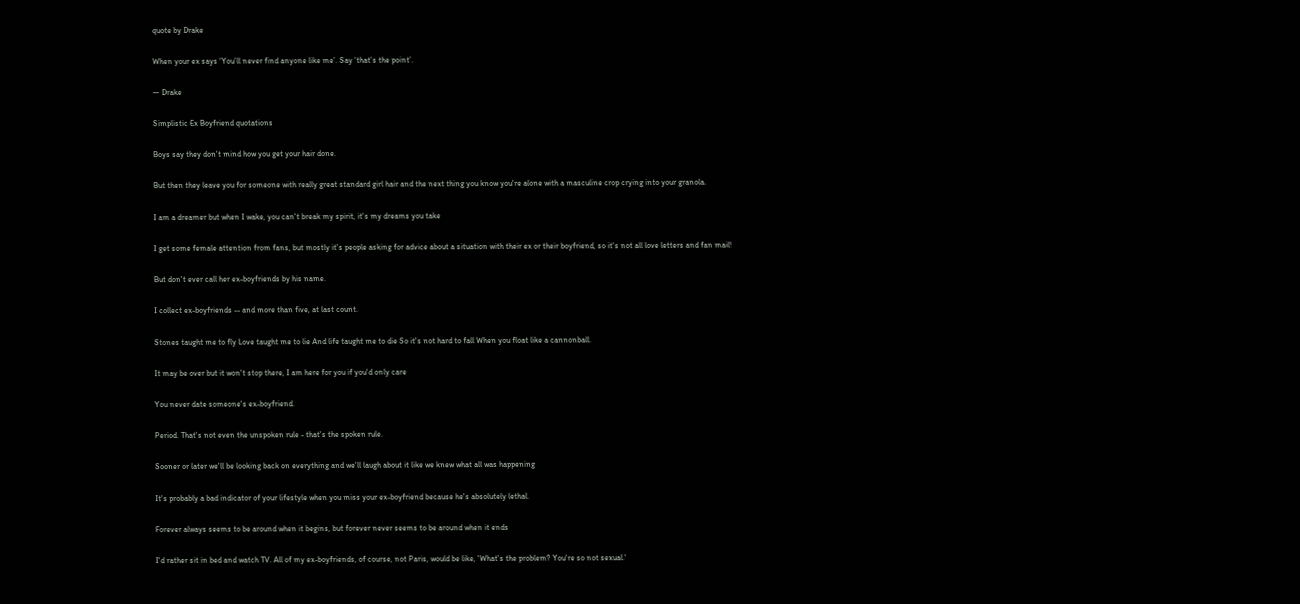quote by Drake

When your ex says ‘You’ll never find anyone like me’. Say ‘that’s the point’.

— Drake

Simplistic Ex Boyfriend quotations

Boys say they don't mind how you get your hair done.

But then they leave you for someone with really great standard girl hair and the next thing you know you're alone with a masculine crop crying into your granola.

I am a dreamer but when I wake, you can't break my spirit, it's my dreams you take

I get some female attention from fans, but mostly it's people asking for advice about a situation with their ex or their boyfriend, so it's not all love letters and fan mail!

But don't ever call her ex-boyfriends by his name.

I collect ex-boyfriends -- and more than five, at last count.

Stones taught me to fly Love taught me to lie And life taught me to die So it's not hard to fall When you float like a cannonball.

It may be over but it won't stop there, I am here for you if you'd only care

You never date someone's ex-boyfriend.

Period. That's not even the unspoken rule - that's the spoken rule.

Sooner or later we'll be looking back on everything and we'll laugh about it like we knew what all was happening

It's probably a bad indicator of your lifestyle when you miss your ex-boyfriend because he's absolutely lethal.

Forever always seems to be around when it begins, but forever never seems to be around when it ends

I'd rather sit in bed and watch TV. All of my ex-boyfriends, of course, not Paris, would be like, 'What's the problem? You're so not sexual.'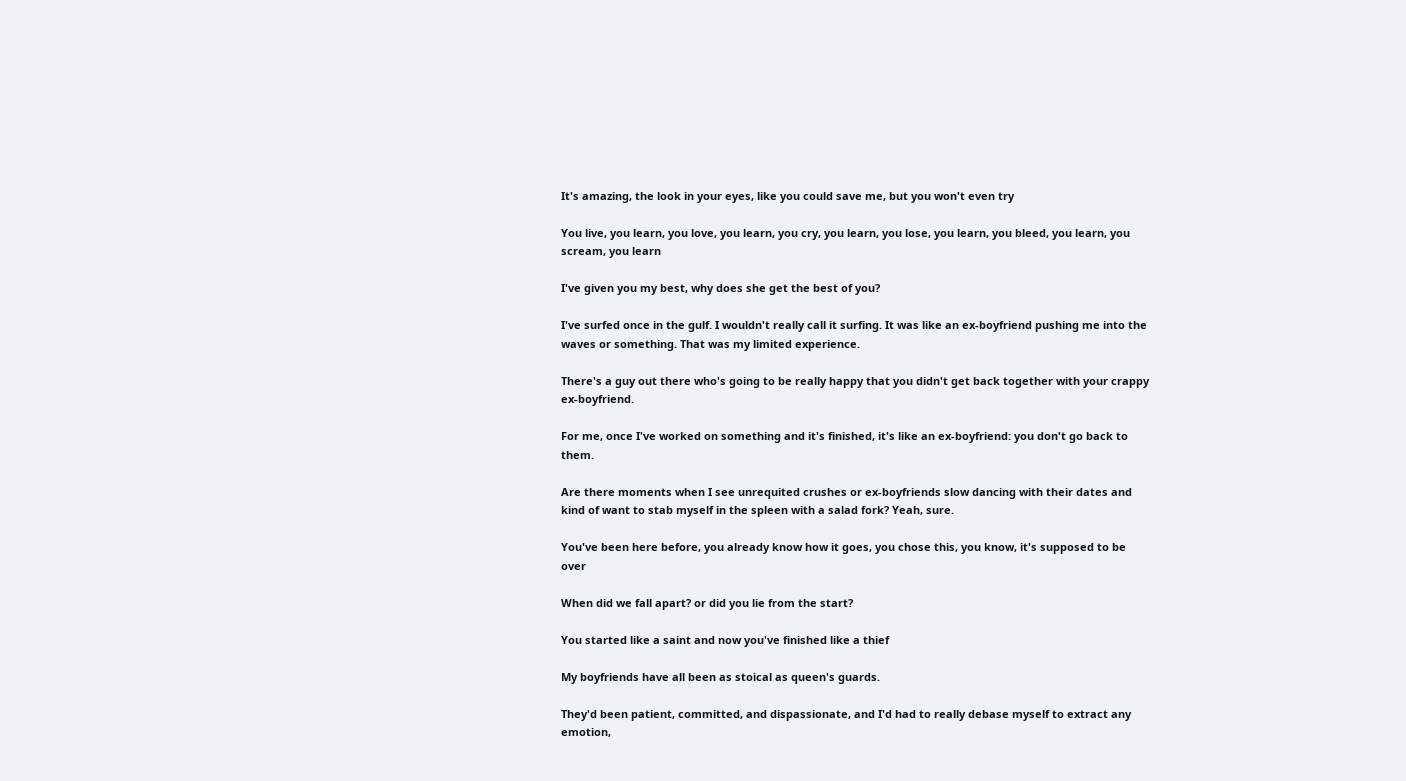It's amazing, the look in your eyes, like you could save me, but you won't even try

You live, you learn, you love, you learn, you cry, you learn, you lose, you learn, you bleed, you learn, you scream, you learn

I've given you my best, why does she get the best of you?

I've surfed once in the gulf. I wouldn't really call it surfing. It was like an ex-boyfriend pushing me into the waves or something. That was my limited experience.

There's a guy out there who's going to be really happy that you didn't get back together with your crappy ex-boyfriend.

For me, once I've worked on something and it's finished, it's like an ex-boyfriend: you don't go back to them.

Are there moments when I see unrequited crushes or ex-boyfriends slow dancing with their dates and kind of want to stab myself in the spleen with a salad fork? Yeah, sure.

You've been here before, you already know how it goes, you chose this, you know, it's supposed to be over

When did we fall apart? or did you lie from the start?

You started like a saint and now you've finished like a thief

My boyfriends have all been as stoical as queen's guards.

They'd been patient, committed, and dispassionate, and I'd had to really debase myself to extract any emotion,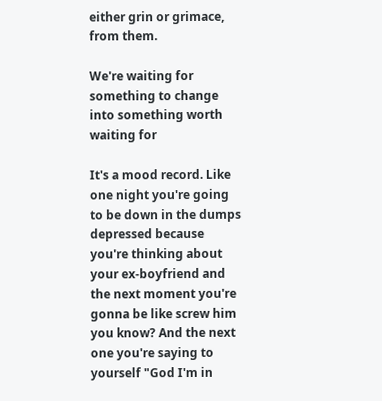either grin or grimace, from them.

We're waiting for something to change into something worth waiting for

It's a mood record. Like one night you're going to be down in the dumps depressed because you're thinking about your ex-boyfriend and the next moment you're gonna be like screw him you know? And the next one you're saying to yourself "God I'm in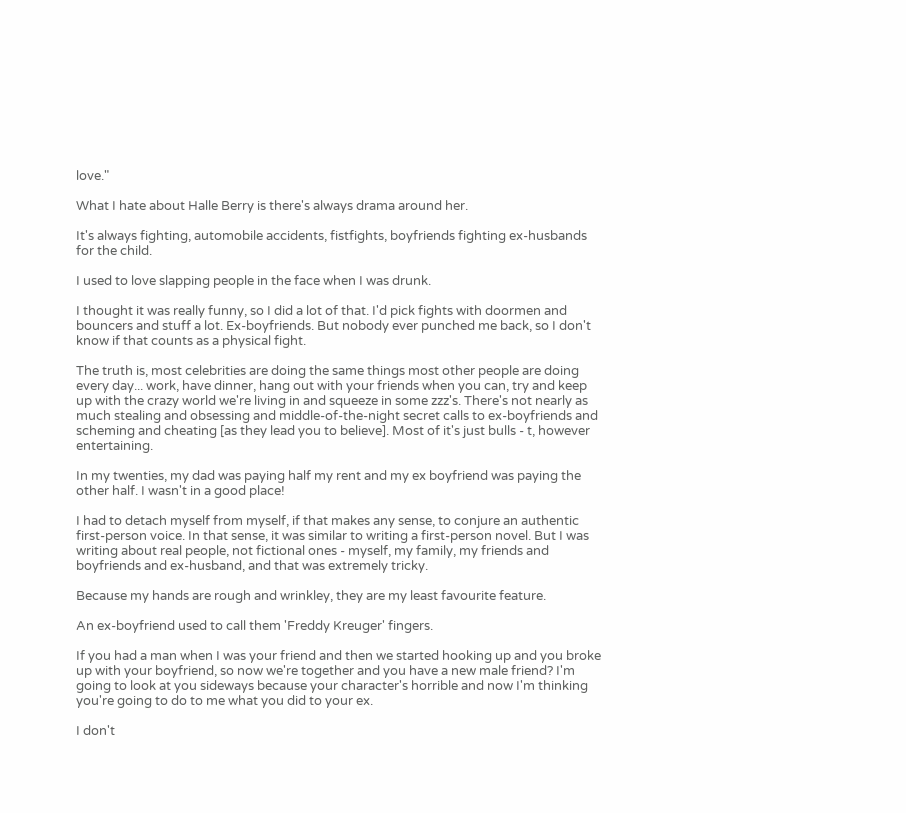love."

What I hate about Halle Berry is there's always drama around her.

It's always fighting, automobile accidents, fistfights, boyfriends fighting ex-husbands for the child.

I used to love slapping people in the face when I was drunk.

I thought it was really funny, so I did a lot of that. I'd pick fights with doormen and bouncers and stuff a lot. Ex-boyfriends. But nobody ever punched me back, so I don't know if that counts as a physical fight.

The truth is, most celebrities are doing the same things most other people are doing every day... work, have dinner, hang out with your friends when you can, try and keep up with the crazy world we're living in and squeeze in some zzz's. There's not nearly as much stealing and obsessing and middle-of-the-night secret calls to ex-boyfriends and scheming and cheating [as they lead you to believe]. Most of it's just bulls - t, however entertaining.

In my twenties, my dad was paying half my rent and my ex boyfriend was paying the other half. I wasn't in a good place!

I had to detach myself from myself, if that makes any sense, to conjure an authentic first-person voice. In that sense, it was similar to writing a first-person novel. But I was writing about real people, not fictional ones - myself, my family, my friends and boyfriends and ex-husband, and that was extremely tricky.

Because my hands are rough and wrinkley, they are my least favourite feature.

An ex-boyfriend used to call them 'Freddy Kreuger' fingers.

If you had a man when I was your friend and then we started hooking up and you broke up with your boyfriend, so now we're together and you have a new male friend? I'm going to look at you sideways because your character's horrible and now I'm thinking you're going to do to me what you did to your ex.

I don't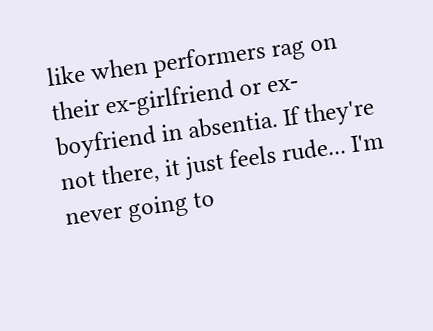like when performers rag on their ex-girlfriend or ex-boyfriend in absentia. If they're not there, it just feels rude... I'm never going to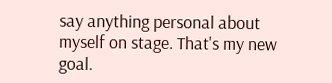say anything personal about myself on stage. That's my new goal.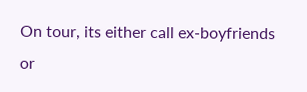On tour, its either call ex-boyfriends or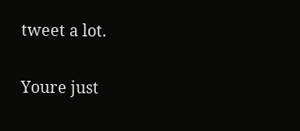tweet a lot.

Youre just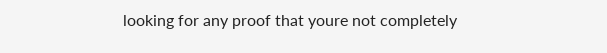looking for any proof that youre not completely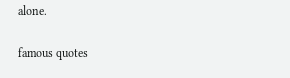alone.

famous quotes